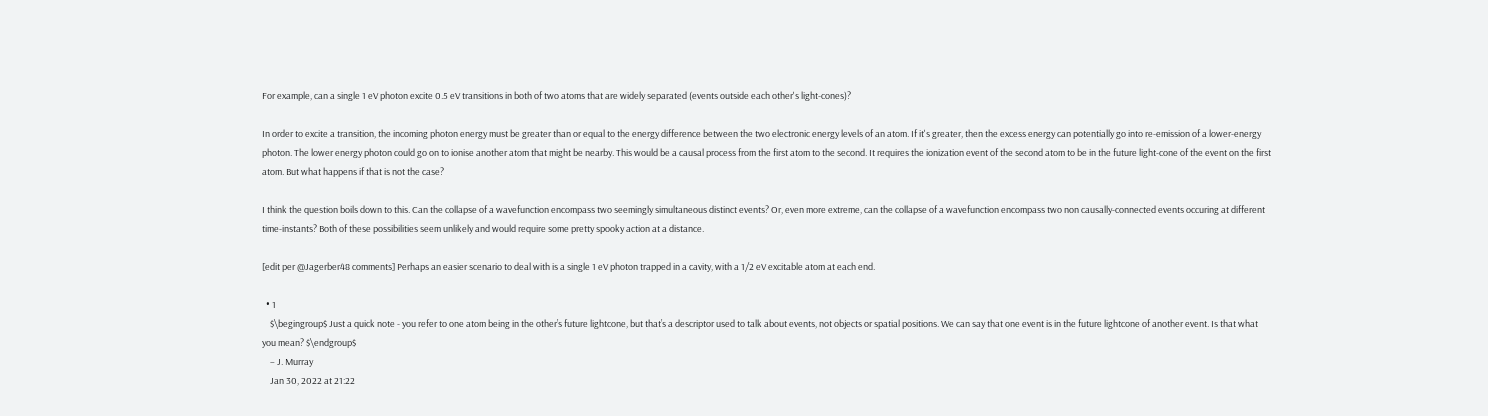For example, can a single 1 eV photon excite 0.5 eV transitions in both of two atoms that are widely separated (events outside each other's light-cones)?

In order to excite a transition, the incoming photon energy must be greater than or equal to the energy difference between the two electronic energy levels of an atom. If it's greater, then the excess energy can potentially go into re-emission of a lower-energy photon. The lower energy photon could go on to ionise another atom that might be nearby. This would be a causal process from the first atom to the second. It requires the ionization event of the second atom to be in the future light-cone of the event on the first atom. But what happens if that is not the case?

I think the question boils down to this. Can the collapse of a wavefunction encompass two seemingly simultaneous distinct events? Or, even more extreme, can the collapse of a wavefunction encompass two non causally-connected events occuring at different time-instants? Both of these possibilities seem unlikely and would require some pretty spooky action at a distance.

[edit per @Jagerber48 comments] Perhaps an easier scenario to deal with is a single 1 eV photon trapped in a cavity, with a 1/2 eV excitable atom at each end.

  • 1
    $\begingroup$ Just a quick note - you refer to one atom being in the other’s future lightcone, but that’s a descriptor used to talk about events, not objects or spatial positions. We can say that one event is in the future lightcone of another event. Is that what you mean? $\endgroup$
    – J. Murray
    Jan 30, 2022 at 21:22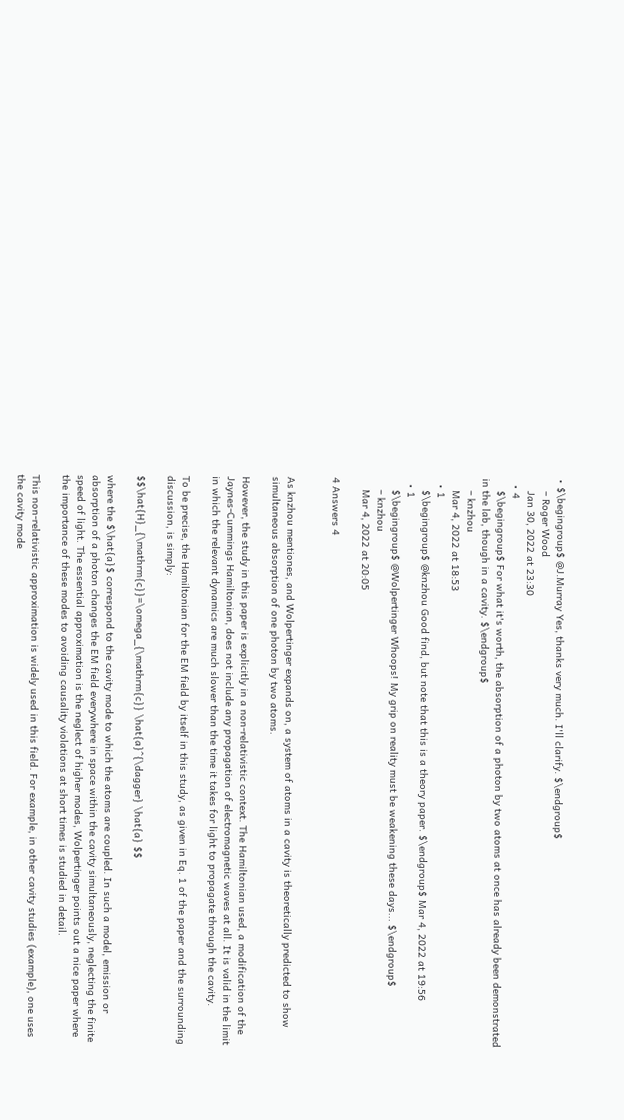• $\begingroup$ @J.Murray Yes, thanks very much. I'll clarify. $\endgroup$
    – Roger Wood
    Jan 30, 2022 at 23:30
  • 4
    $\begingroup$ For what it's worth, the absorption of a photon by two atoms at once has already been demonstrated in the lab, though in a cavity. $\endgroup$
    – knzhou
    Mar 4, 2022 at 18:53
  • 1
    $\begingroup$ @knzhou Good find, but note that this is a theory paper. $\endgroup$ Mar 4, 2022 at 19:56
  • 1
    $\begingroup$ @Wolpertinger Whoops! My grip on reality must be weakening these days... $\endgroup$
    – knzhou
    Mar 4, 2022 at 20:05

4 Answers 4


As knzhou mentiones, and Wolpertinger expands on, a system of atoms in a cavity is theoretically predicted to show simultaneous absorption of one photon by two atoms.

However, the study in this paper is explicitly in a non-relativistic context. The Hamiltonian used, a modification of the Jaynes-Cummings Hamiltonian, does not include any propagation of electromagnetic waves at all. It is valid in the limit in which the relevant dynamics are much slower than the time it takes for light to propagate through the cavity.

To be precise, the Hamiltonian for the EM field by itself in this study, as given in Eq. 1 of the paper and the surrounding discussion, is simply:

$$\hat{H}_{\mathrm{c}}=\omega_{\mathrm{c}} \hat{a}^{\dagger} \hat{a} $$

where the $\hat{a}$ correspond to the cavity mode to which the atoms are coupled. In such a model, emission or absorption of a photon changes the EM field everywhere in space within the cavity simultaneously, neglecting the finite speed of light. The essential approximation is the neglect of higher modes, Wolpertinger points out a nice paper where the importance of these modes to avoiding causality violations at short times is studied in detail.

This non-relativistic approximation is widely used in this field. For example, in other cavity studies (example), one uses the cavity mode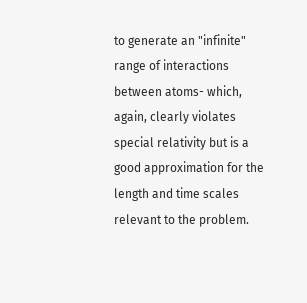to generate an "infinite" range of interactions between atoms- which, again, clearly violates special relativity but is a good approximation for the length and time scales relevant to the problem.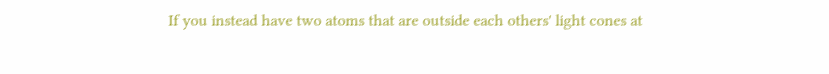If you instead have two atoms that are outside each others' light cones at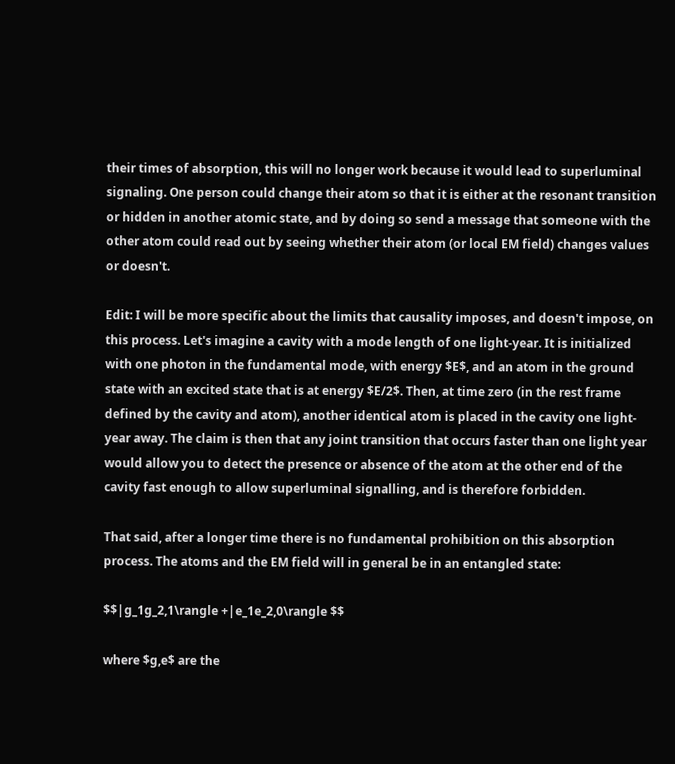their times of absorption, this will no longer work because it would lead to superluminal signaling. One person could change their atom so that it is either at the resonant transition or hidden in another atomic state, and by doing so send a message that someone with the other atom could read out by seeing whether their atom (or local EM field) changes values or doesn't.

Edit: I will be more specific about the limits that causality imposes, and doesn't impose, on this process. Let's imagine a cavity with a mode length of one light-year. It is initialized with one photon in the fundamental mode, with energy $E$, and an atom in the ground state with an excited state that is at energy $E/2$. Then, at time zero (in the rest frame defined by the cavity and atom), another identical atom is placed in the cavity one light-year away. The claim is then that any joint transition that occurs faster than one light year would allow you to detect the presence or absence of the atom at the other end of the cavity fast enough to allow superluminal signalling, and is therefore forbidden.

That said, after a longer time there is no fundamental prohibition on this absorption process. The atoms and the EM field will in general be in an entangled state:

$$|g_1g_2,1\rangle +|e_1e_2,0\rangle $$

where $g,e$ are the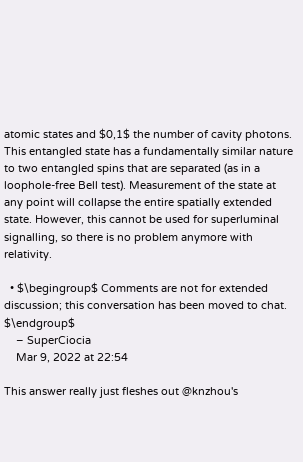atomic states and $0,1$ the number of cavity photons. This entangled state has a fundamentally similar nature to two entangled spins that are separated (as in a loophole-free Bell test). Measurement of the state at any point will collapse the entire spatially extended state. However, this cannot be used for superluminal signalling, so there is no problem anymore with relativity.

  • $\begingroup$ Comments are not for extended discussion; this conversation has been moved to chat. $\endgroup$
    – SuperCiocia
    Mar 9, 2022 at 22:54

This answer really just fleshes out @knzhou's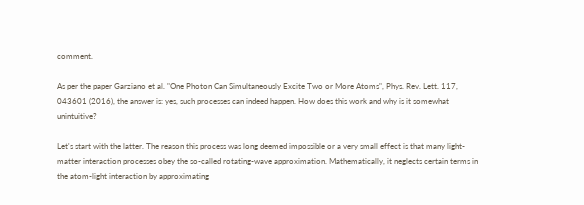comment.

As per the paper Garziano et al. "One Photon Can Simultaneously Excite Two or More Atoms", Phys. Rev. Lett. 117, 043601 (2016), the answer is: yes, such processes can indeed happen. How does this work and why is it somewhat unintuitive?

Let's start with the latter. The reason this process was long deemed impossible or a very small effect is that many light-matter interaction processes obey the so-called rotating-wave approximation. Mathematically, it neglects certain terms in the atom-light interaction by approximating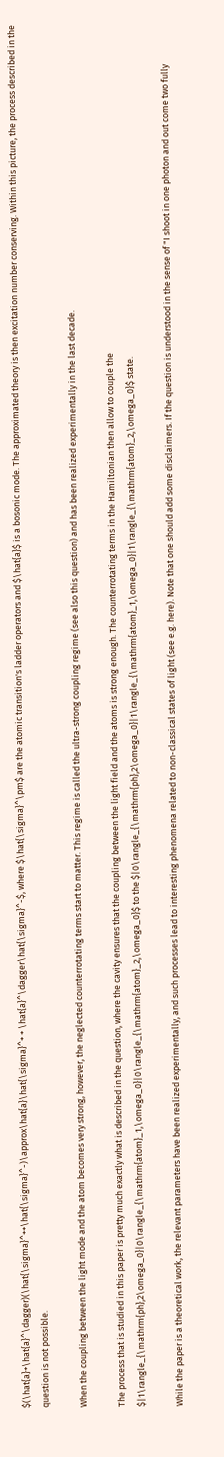$(\hat{a}+\hat{a}^\dagger)(\hat{\sigma}^++\hat{\sigma}^-)\approx\hat{a}\hat{\sigma}^+ + \hat{a}^\dagger\hat{\sigma}^-$, where $\hat{\sigma}^\pm$ are the atomic transition's ladder operators and $\hat{a}$ is a bosonic mode. The approximated theory is then excitation number conserving. Within this picture, the process described in the question is not possible.

When the coupling between the light mode and the atom becomes very strong, however, the neglected counterrotating terms start to matter. This regime is called the ultra-strong coupling regime (see also this question) and has been realized experimentally in the last decade.

The process that is studied in this paper is pretty much exactly what is described in the question, where the cavity ensures that the coupling between the light field and the atoms is strong enough. The counterrotating terms in the Hamiltonian then allow to couple the $|1\rangle_{\mathrm{ph},2\omega_0}|0\rangle_{\mathrm{atom}_1,\omega_0}|0\rangle_{\mathrm{atom}_2,\omega_0}$ to the $|0\rangle_{\mathrm{ph},2\omega_0}|1\rangle_{\mathrm{atom}_1,\omega_0}|1\rangle_{\mathrm{atom}_2,\omega_0}$ state.

While the paper is a theoretical work, the relevant parameters have been realized experimentally, and such processes lead to interesting phenomena related to non-classical states of light (see e.g. here). Note that one should add some disclaimers. If the question is understood in the sense of "I shoot in one photon and out come two fully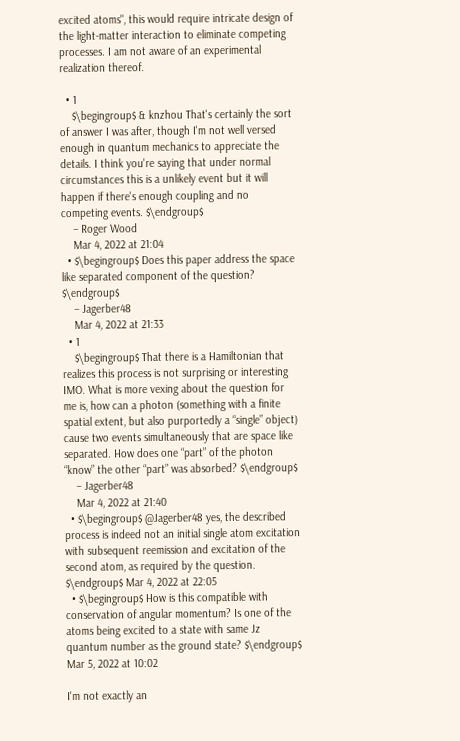excited atoms", this would require intricate design of the light-matter interaction to eliminate competing processes. I am not aware of an experimental realization thereof.

  • 1
    $\begingroup$ & knzhou That's certainly the sort of answer I was after, though I'm not well versed enough in quantum mechanics to appreciate the details. I think you're saying that under normal circumstances this is a unlikely event but it will happen if there's enough coupling and no competing events. $\endgroup$
    – Roger Wood
    Mar 4, 2022 at 21:04
  • $\begingroup$ Does this paper address the space like separated component of the question? $\endgroup$
    – Jagerber48
    Mar 4, 2022 at 21:33
  • 1
    $\begingroup$ That there is a Hamiltonian that realizes this process is not surprising or interesting IMO. What is more vexing about the question for me is, how can a photon (something with a finite spatial extent, but also purportedly a “single” object) cause two events simultaneously that are space like separated. How does one “part” of the photon “know” the other “part” was absorbed? $\endgroup$
    – Jagerber48
    Mar 4, 2022 at 21:40
  • $\begingroup$ @Jagerber48 yes, the described process is indeed not an initial single atom excitation with subsequent reemission and excitation of the second atom, as required by the question. $\endgroup$ Mar 4, 2022 at 22:05
  • $\begingroup$ How is this compatible with conservation of angular momentum? Is one of the atoms being excited to a state with same Jz quantum number as the ground state? $\endgroup$ Mar 5, 2022 at 10:02

I'm not exactly an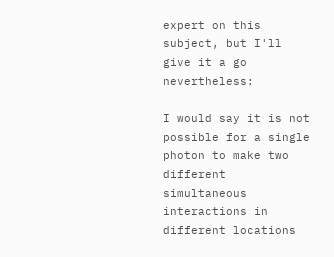expert on this subject, but I'll give it a go nevertheless:

I would say it is not possible for a single photon to make two different simultaneous interactions in different locations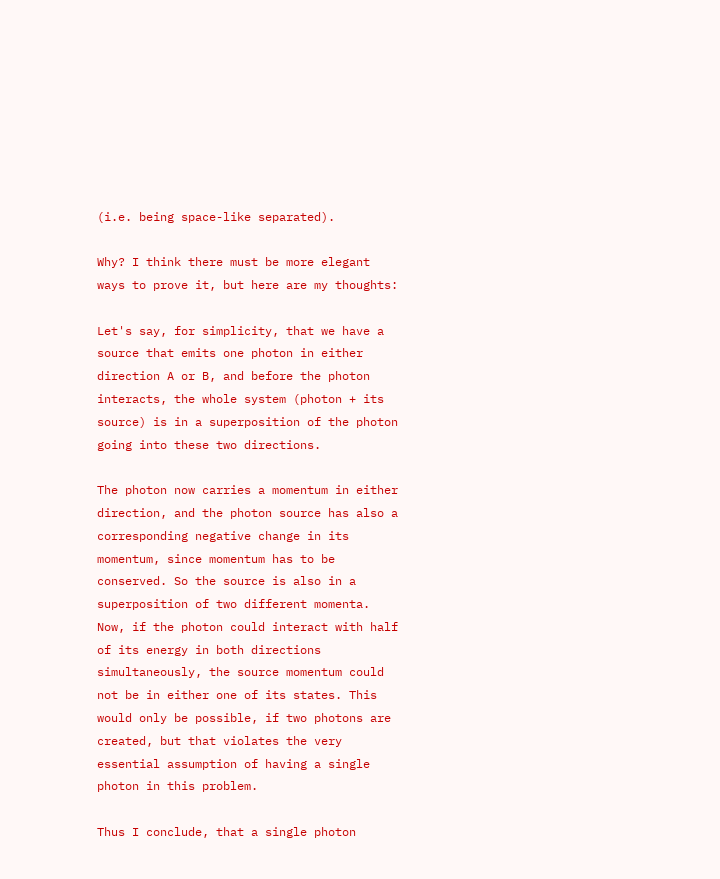(i.e. being space-like separated).

Why? I think there must be more elegant ways to prove it, but here are my thoughts:

Let's say, for simplicity, that we have a source that emits one photon in either direction A or B, and before the photon interacts, the whole system (photon + its source) is in a superposition of the photon going into these two directions.

The photon now carries a momentum in either direction, and the photon source has also a corresponding negative change in its momentum, since momentum has to be conserved. So the source is also in a superposition of two different momenta. Now, if the photon could interact with half of its energy in both directions simultaneously, the source momentum could not be in either one of its states. This would only be possible, if two photons are created, but that violates the very essential assumption of having a single photon in this problem.

Thus I conclude, that a single photon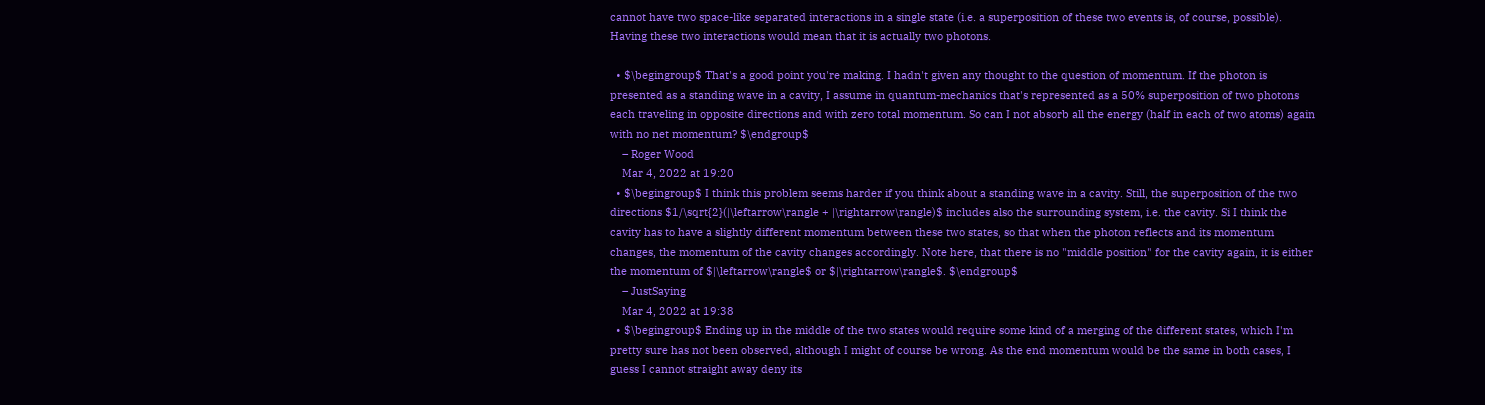cannot have two space-like separated interactions in a single state (i.e. a superposition of these two events is, of course, possible). Having these two interactions would mean that it is actually two photons.

  • $\begingroup$ That's a good point you're making. I hadn't given any thought to the question of momentum. If the photon is presented as a standing wave in a cavity, I assume in quantum-mechanics that's represented as a 50% superposition of two photons each traveling in opposite directions and with zero total momentum. So can I not absorb all the energy (half in each of two atoms) again with no net momentum? $\endgroup$
    – Roger Wood
    Mar 4, 2022 at 19:20
  • $\begingroup$ I think this problem seems harder if you think about a standing wave in a cavity. Still, the superposition of the two directions $1/\sqrt{2}(|\leftarrow\rangle + |\rightarrow\rangle)$ includes also the surrounding system, i.e. the cavity. Si I think the cavity has to have a slightly different momentum between these two states, so that when the photon reflects and its momentum changes, the momentum of the cavity changes accordingly. Note here, that there is no "middle position" for the cavity again, it is either the momentum of $|\leftarrow\rangle$ or $|\rightarrow\rangle$. $\endgroup$
    – JustSaying
    Mar 4, 2022 at 19:38
  • $\begingroup$ Ending up in the middle of the two states would require some kind of a merging of the different states, which I'm pretty sure has not been observed, although I might of course be wrong. As the end momentum would be the same in both cases, I guess I cannot straight away deny its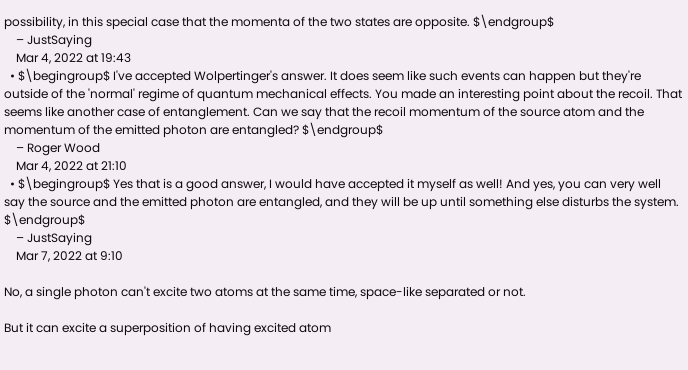possibility, in this special case that the momenta of the two states are opposite. $\endgroup$
    – JustSaying
    Mar 4, 2022 at 19:43
  • $\begingroup$ I've accepted Wolpertinger's answer. It does seem like such events can happen but they're outside of the 'normal' regime of quantum mechanical effects. You made an interesting point about the recoil. That seems like another case of entanglement. Can we say that the recoil momentum of the source atom and the momentum of the emitted photon are entangled? $\endgroup$
    – Roger Wood
    Mar 4, 2022 at 21:10
  • $\begingroup$ Yes that is a good answer, I would have accepted it myself as well! And yes, you can very well say the source and the emitted photon are entangled, and they will be up until something else disturbs the system. $\endgroup$
    – JustSaying
    Mar 7, 2022 at 9:10

No, a single photon can't excite two atoms at the same time, space-like separated or not.

But it can excite a superposition of having excited atom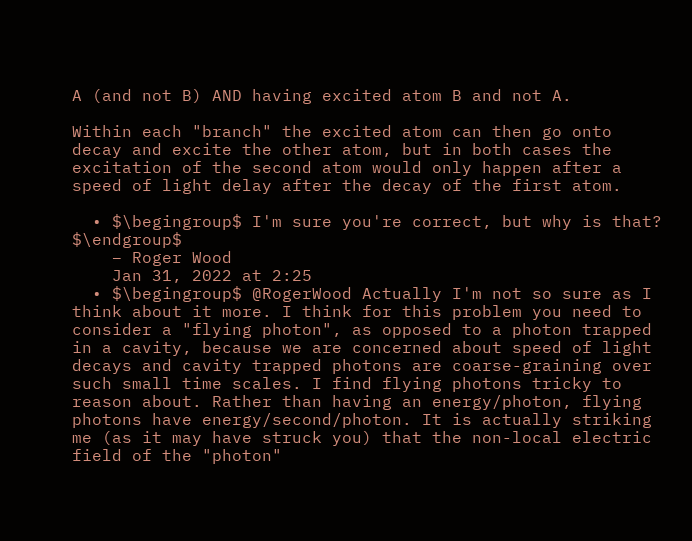A (and not B) AND having excited atom B and not A.

Within each "branch" the excited atom can then go onto decay and excite the other atom, but in both cases the excitation of the second atom would only happen after a speed of light delay after the decay of the first atom.

  • $\begingroup$ I'm sure you're correct, but why is that? $\endgroup$
    – Roger Wood
    Jan 31, 2022 at 2:25
  • $\begingroup$ @RogerWood Actually I'm not so sure as I think about it more. I think for this problem you need to consider a "flying photon", as opposed to a photon trapped in a cavity, because we are concerned about speed of light decays and cavity trapped photons are coarse-graining over such small time scales. I find flying photons tricky to reason about. Rather than having an energy/photon, flying photons have energy/second/photon. It is actually striking me (as it may have struck you) that the non-local electric field of the "photon"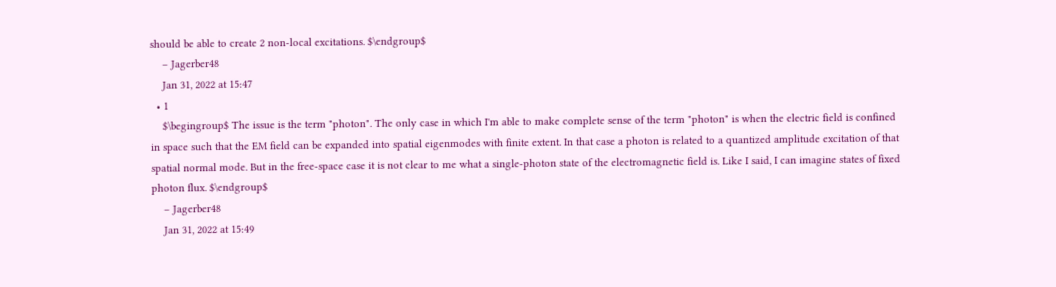should be able to create 2 non-local excitations. $\endgroup$
    – Jagerber48
    Jan 31, 2022 at 15:47
  • 1
    $\begingroup$ The issue is the term "photon". The only case in which I'm able to make complete sense of the term "photon" is when the electric field is confined in space such that the EM field can be expanded into spatial eigenmodes with finite extent. In that case a photon is related to a quantized amplitude excitation of that spatial normal mode. But in the free-space case it is not clear to me what a single-photon state of the electromagnetic field is. Like I said, I can imagine states of fixed photon flux. $\endgroup$
    – Jagerber48
    Jan 31, 2022 at 15:49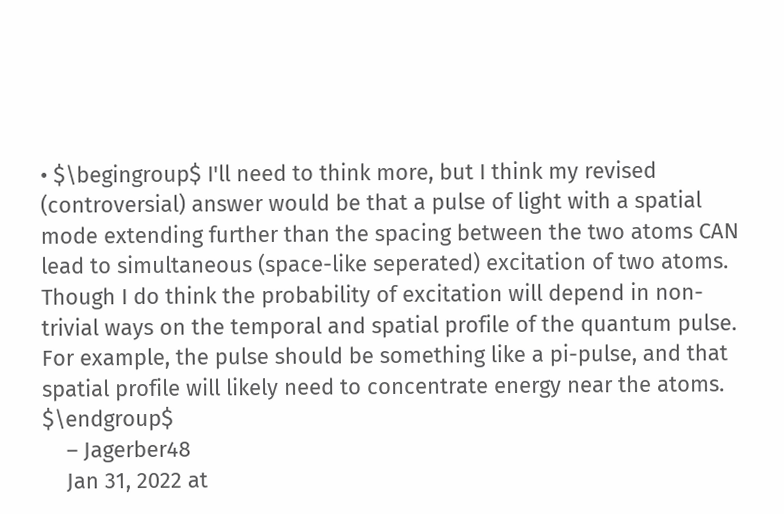• $\begingroup$ I'll need to think more, but I think my revised (controversial) answer would be that a pulse of light with a spatial mode extending further than the spacing between the two atoms CAN lead to simultaneous (space-like seperated) excitation of two atoms. Though I do think the probability of excitation will depend in non-trivial ways on the temporal and spatial profile of the quantum pulse. For example, the pulse should be something like a pi-pulse, and that spatial profile will likely need to concentrate energy near the atoms. $\endgroup$
    – Jagerber48
    Jan 31, 2022 at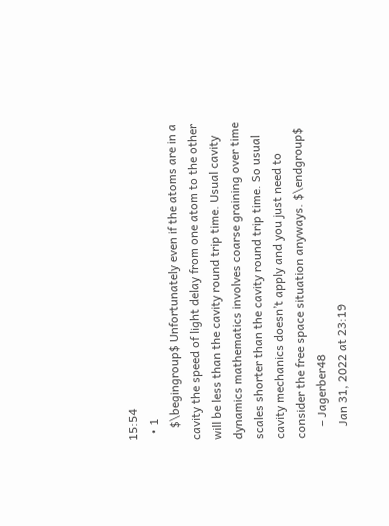15:54
  • 1
    $\begingroup$ Unfortunately even if the atoms are in a cavity the speed of light delay from one atom to the other will be less than the cavity round trip time. Usual cavity dynamics mathematics involves coarse graining over time scales shorter than the cavity round trip time. So usual cavity mechanics doesn’t apply and you just need to consider the free space situation anyways. $\endgroup$
    – Jagerber48
    Jan 31, 2022 at 23:19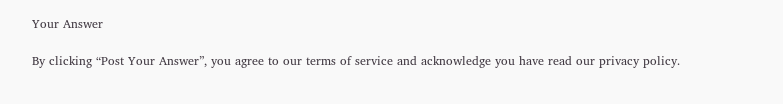Your Answer

By clicking “Post Your Answer”, you agree to our terms of service and acknowledge you have read our privacy policy.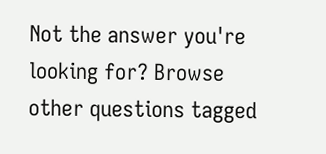Not the answer you're looking for? Browse other questions tagged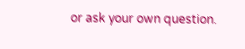or ask your own question.